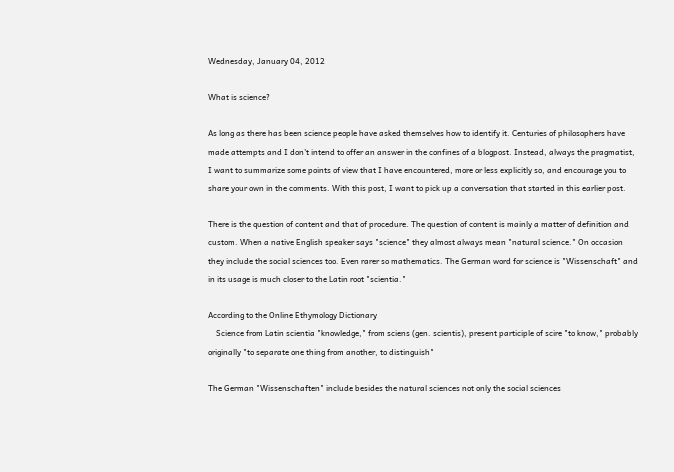Wednesday, January 04, 2012

What is science?

As long as there has been science people have asked themselves how to identify it. Centuries of philosophers have made attempts and I don't intend to offer an answer in the confines of a blogpost. Instead, always the pragmatist, I want to summarize some points of view that I have encountered, more or less explicitly so, and encourage you to share your own in the comments. With this post, I want to pick up a conversation that started in this earlier post.

There is the question of content and that of procedure. The question of content is mainly a matter of definition and custom. When a native English speaker says "science" they almost always mean "natural science." On occasion they include the social sciences too. Even rarer so mathematics. The German word for science is "Wissenschaft" and in its usage is much closer to the Latin root "scientia."

According to the Online Ethymology Dictionary
    Science from Latin scientia "knowledge," from sciens (gen. scientis), present participle of scire "to know," probably originally "to separate one thing from another, to distinguish"

The German "Wissenschaften" include besides the natural sciences not only the social sciences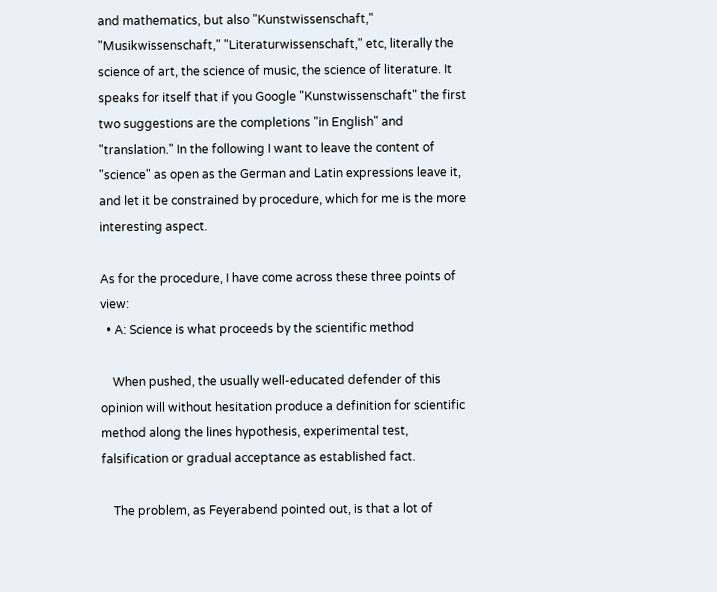and mathematics, but also "Kunstwissenschaft," "Musikwissenschaft," "Literaturwissenschaft," etc, literally the science of art, the science of music, the science of literature. It speaks for itself that if you Google "Kunstwissenschaft" the first two suggestions are the completions "in English" and "translation." In the following I want to leave the content of "science" as open as the German and Latin expressions leave it, and let it be constrained by procedure, which for me is the more interesting aspect.

As for the procedure, I have come across these three points of view:
  • A: Science is what proceeds by the scientific method

    When pushed, the usually well-educated defender of this opinion will without hesitation produce a definition for scientific method along the lines hypothesis, experimental test, falsification or gradual acceptance as established fact.

    The problem, as Feyerabend pointed out, is that a lot of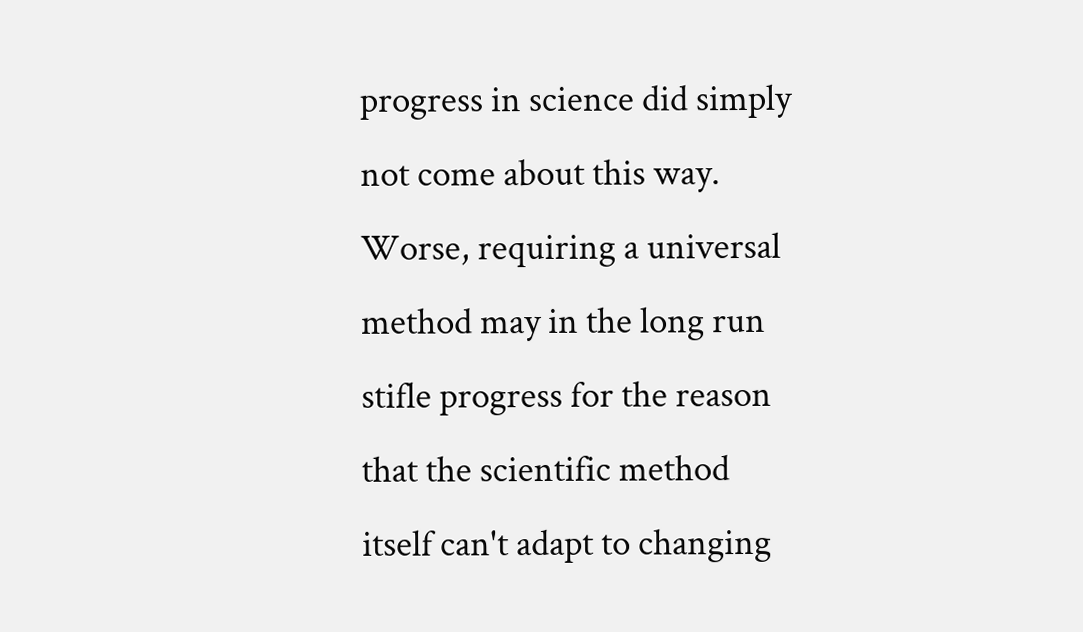progress in science did simply not come about this way. Worse, requiring a universal method may in the long run stifle progress for the reason that the scientific method itself can't adapt to changing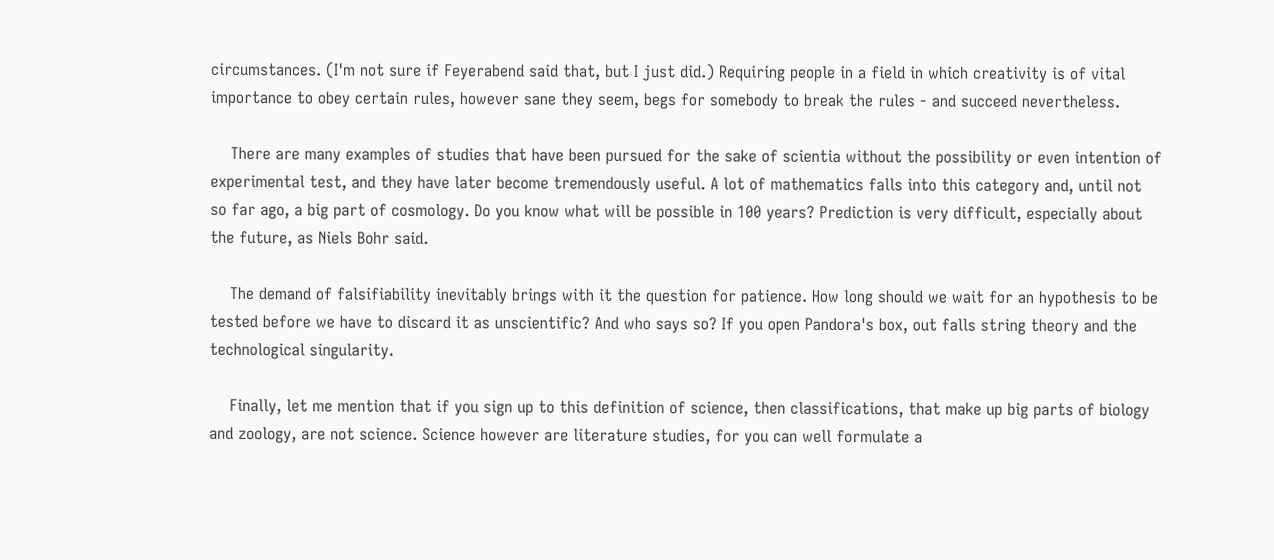circumstances. (I'm not sure if Feyerabend said that, but I just did.) Requiring people in a field in which creativity is of vital importance to obey certain rules, however sane they seem, begs for somebody to break the rules - and succeed nevertheless.

    There are many examples of studies that have been pursued for the sake of scientia without the possibility or even intention of experimental test, and they have later become tremendously useful. A lot of mathematics falls into this category and, until not so far ago, a big part of cosmology. Do you know what will be possible in 100 years? Prediction is very difficult, especially about the future, as Niels Bohr said.

    The demand of falsifiability inevitably brings with it the question for patience. How long should we wait for an hypothesis to be tested before we have to discard it as unscientific? And who says so? If you open Pandora's box, out falls string theory and the technological singularity.

    Finally, let me mention that if you sign up to this definition of science, then classifications, that make up big parts of biology and zoology, are not science. Science however are literature studies, for you can well formulate a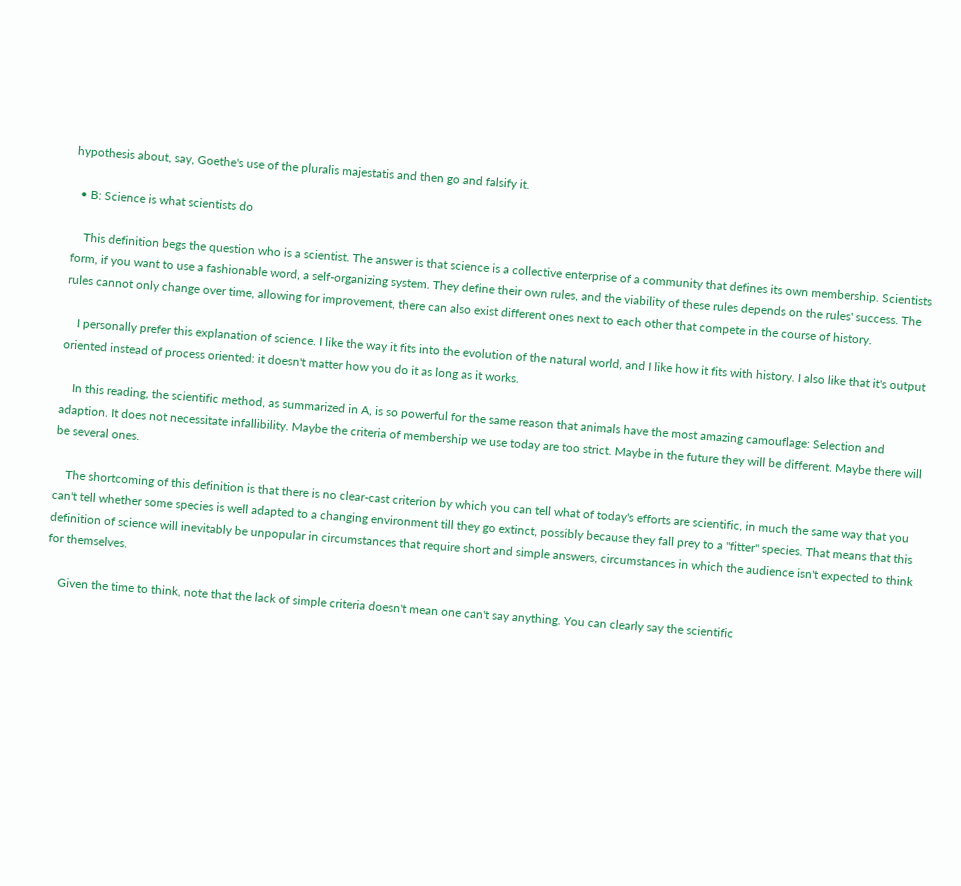hypothesis about, say, Goethe's use of the pluralis majestatis and then go and falsify it.

  • B: Science is what scientists do

    This definition begs the question who is a scientist. The answer is that science is a collective enterprise of a community that defines its own membership. Scientists form, if you want to use a fashionable word, a self-organizing system. They define their own rules, and the viability of these rules depends on the rules' success. The rules cannot only change over time, allowing for improvement, there can also exist different ones next to each other that compete in the course of history.

    I personally prefer this explanation of science. I like the way it fits into the evolution of the natural world, and I like how it fits with history. I also like that it's output oriented instead of process oriented: it doesn't matter how you do it as long as it works.

    In this reading, the scientific method, as summarized in A, is so powerful for the same reason that animals have the most amazing camouflage: Selection and adaption. It does not necessitate infallibility. Maybe the criteria of membership we use today are too strict. Maybe in the future they will be different. Maybe there will be several ones.

    The shortcoming of this definition is that there is no clear-cast criterion by which you can tell what of today's efforts are scientific, in much the same way that you can't tell whether some species is well adapted to a changing environment till they go extinct, possibly because they fall prey to a "fitter" species. That means that this definition of science will inevitably be unpopular in circumstances that require short and simple answers, circumstances in which the audience isn't expected to think for themselves.

    Given the time to think, note that the lack of simple criteria doesn't mean one can't say anything. You can clearly say the scientific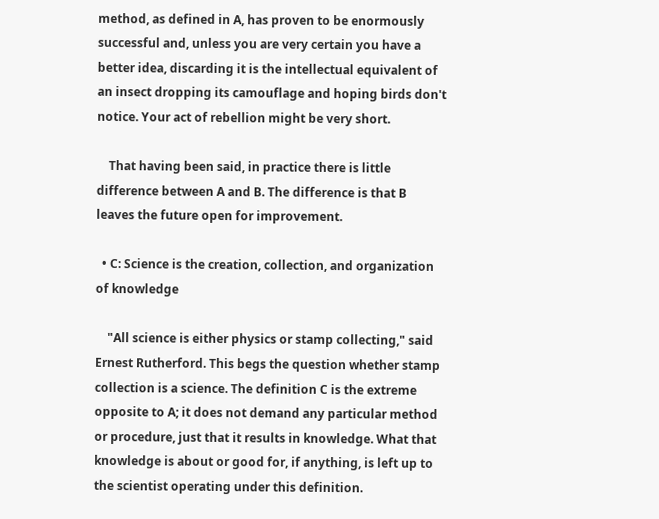method, as defined in A, has proven to be enormously successful and, unless you are very certain you have a better idea, discarding it is the intellectual equivalent of an insect dropping its camouflage and hoping birds don't notice. Your act of rebellion might be very short.

    That having been said, in practice there is little difference between A and B. The difference is that B leaves the future open for improvement.

  • C: Science is the creation, collection, and organization of knowledge

    "All science is either physics or stamp collecting," said Ernest Rutherford. This begs the question whether stamp collection is a science. The definition C is the extreme opposite to A; it does not demand any particular method or procedure, just that it results in knowledge. What that knowledge is about or good for, if anything, is left up to the scientist operating under this definition.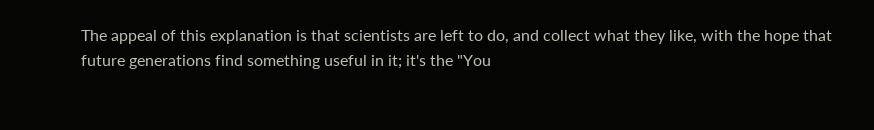The appeal of this explanation is that scientists are left to do, and collect what they like, with the hope that future generations find something useful in it; it's the "You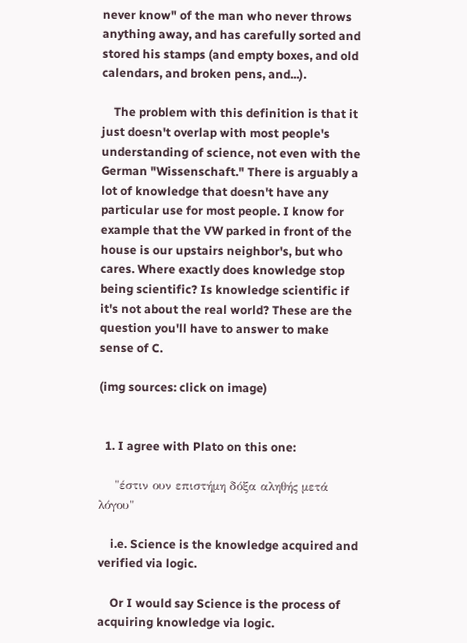never know" of the man who never throws anything away, and has carefully sorted and stored his stamps (and empty boxes, and old calendars, and broken pens, and...).

    The problem with this definition is that it just doesn't overlap with most people's understanding of science, not even with the German "Wissenschaft." There is arguably a lot of knowledge that doesn't have any particular use for most people. I know for example that the VW parked in front of the house is our upstairs neighbor's, but who cares. Where exactly does knowledge stop being scientific? Is knowledge scientific if it's not about the real world? These are the question you'll have to answer to make sense of C.

(img sources: click on image)


  1. I agree with Plato on this one:

    "έστιν ουν επιστήμη δόξα αληθής μετά λόγου"

    i.e. Science is the knowledge acquired and verified via logic.

    Or I would say Science is the process of acquiring knowledge via logic.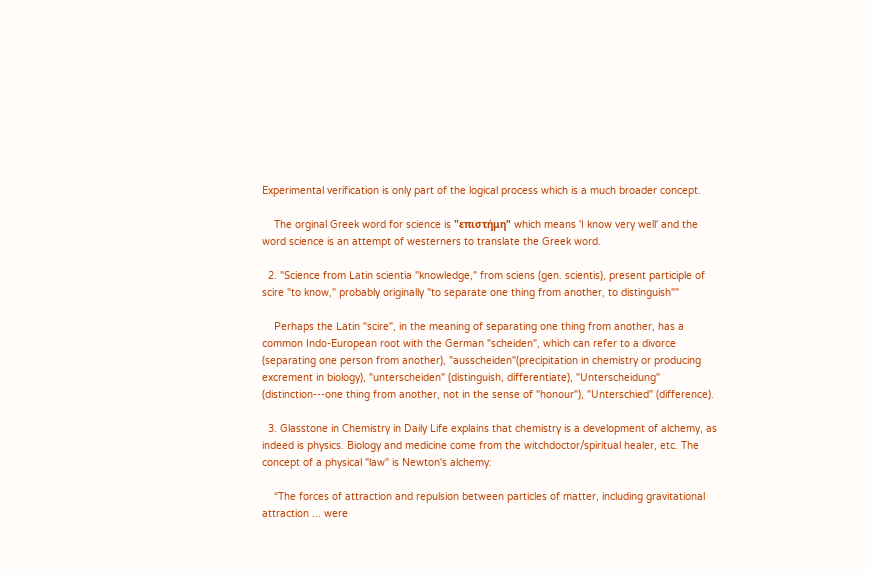Experimental verification is only part of the logical process which is a much broader concept.

    The orginal Greek word for science is "επιστήμη" which means 'I know very well' and the word science is an attempt of westerners to translate the Greek word.

  2. "Science from Latin scientia "knowledge," from sciens (gen. scientis), present participle of scire "to know," probably originally "to separate one thing from another, to distinguish""

    Perhaps the Latin "scire", in the meaning of separating one thing from another, has a common Indo-European root with the German "scheiden", which can refer to a divorce (separating one person from another), "ausscheiden"(precipitation in chemistry or producing excrement in biology), "unterscheiden" (distinguish, differentiate), "Unterscheidung" (distinction---one thing from another, not in the sense of "honour"), "Unterschied" (difference).

  3. Glasstone in Chemistry in Daily Life explains that chemistry is a development of alchemy, as indeed is physics. Biology and medicine come from the witchdoctor/spiritual healer, etc. The concept of a physical "law" is Newton's alchemy:

    “The forces of attraction and repulsion between particles of matter, including gravitational attraction ... were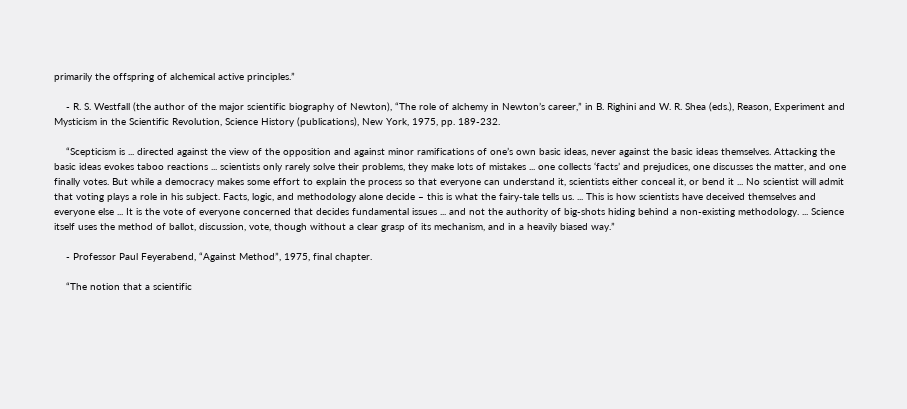primarily the offspring of alchemical active principles.”

    - R. S. Westfall (the author of the major scientific biography of Newton), “The role of alchemy in Newton’s career,” in B. Righini and W. R. Shea (eds.), Reason, Experiment and Mysticism in the Scientific Revolution, Science History (publications), New York, 1975, pp. 189-232.

    “Scepticism is ... directed against the view of the opposition and against minor ramifications of one’s own basic ideas, never against the basic ideas themselves. Attacking the basic ideas evokes taboo reactions ... scientists only rarely solve their problems, they make lots of mistakes ... one collects ‘facts’ and prejudices, one discusses the matter, and one finally votes. But while a democracy makes some effort to explain the process so that everyone can understand it, scientists either conceal it, or bend it ... No scientist will admit that voting plays a role in his subject. Facts, logic, and methodology alone decide – this is what the fairy-tale tells us. ... This is how scientists have deceived themselves and everyone else ... It is the vote of everyone concerned that decides fundamental issues ... and not the authority of big-shots hiding behind a non-existing methodology. ... Science itself uses the method of ballot, discussion, vote, though without a clear grasp of its mechanism, and in a heavily biased way.”

    - Professor Paul Feyerabend, “Against Method”, 1975, final chapter.

    “The notion that a scientific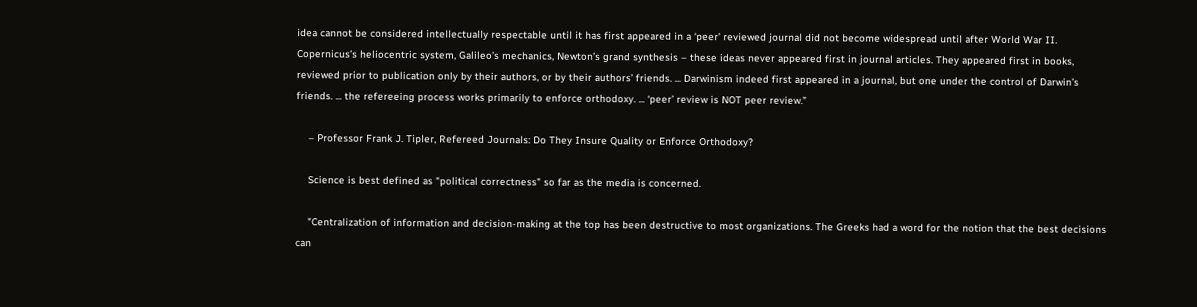idea cannot be considered intellectually respectable until it has first appeared in a ‘peer’ reviewed journal did not become widespread until after World War II. Copernicus’s heliocentric system, Galileo’s mechanics, Newton’s grand synthesis – these ideas never appeared first in journal articles. They appeared first in books, reviewed prior to publication only by their authors, or by their authors’ friends. ... Darwinism indeed first appeared in a journal, but one under the control of Darwin’s friends. ... the refereeing process works primarily to enforce orthodoxy. ... ‘peer’ review is NOT peer review.”

    – Professor Frank J. Tipler, Refereed Journals: Do They Insure Quality or Enforce Orthodoxy?

    Science is best defined as "political correctness" so far as the media is concerned.

    "Centralization of information and decision-making at the top has been destructive to most organizations. The Greeks had a word for the notion that the best decisions can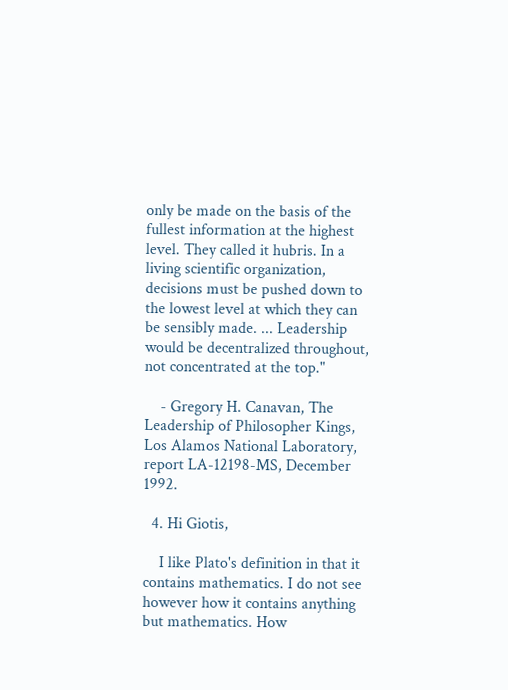only be made on the basis of the fullest information at the highest level. They called it hubris. In a living scientific organization, decisions must be pushed down to the lowest level at which they can be sensibly made. ... Leadership would be decentralized throughout, not concentrated at the top."

    - Gregory H. Canavan, The Leadership of Philosopher Kings, Los Alamos National Laboratory, report LA-12198-MS, December 1992.

  4. Hi Giotis,

    I like Plato's definition in that it contains mathematics. I do not see however how it contains anything but mathematics. How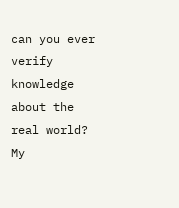can you ever verify knowledge about the real world? My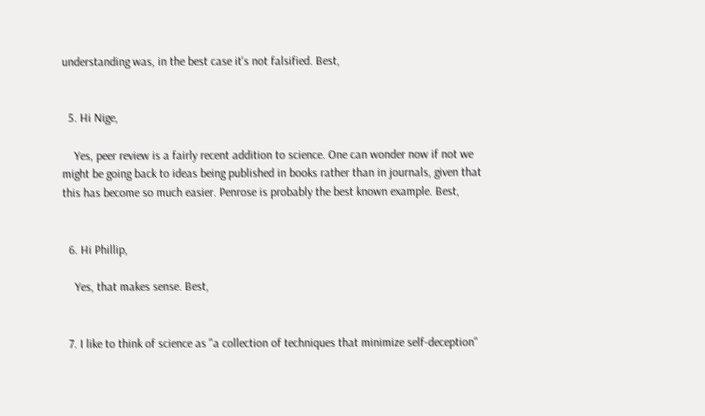understanding was, in the best case it's not falsified. Best,


  5. Hi Nige,

    Yes, peer review is a fairly recent addition to science. One can wonder now if not we might be going back to ideas being published in books rather than in journals, given that this has become so much easier. Penrose is probably the best known example. Best,


  6. Hi Phillip,

    Yes, that makes sense. Best,


  7. I like to think of science as "a collection of techniques that minimize self-deception"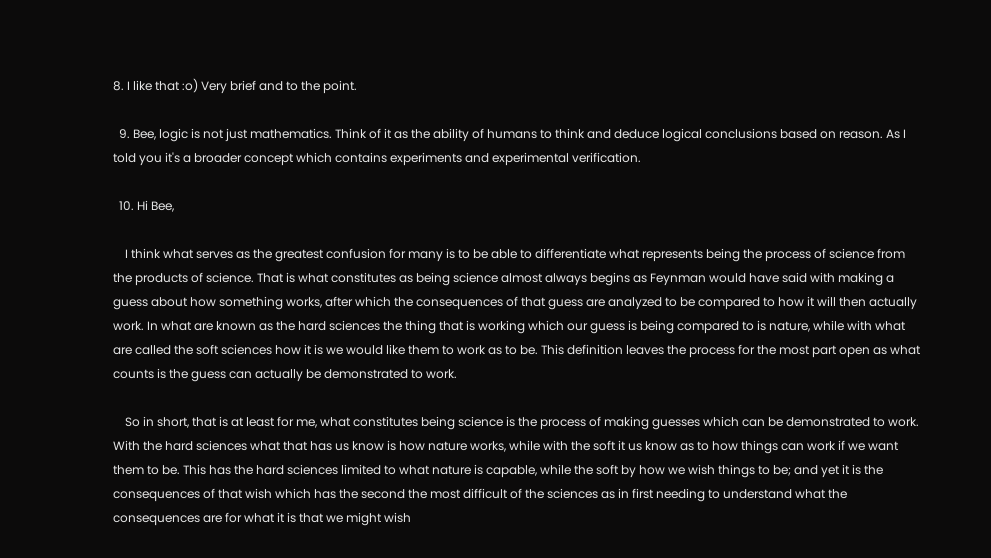8. I like that :o) Very brief and to the point.

  9. Bee, logic is not just mathematics. Think of it as the ability of humans to think and deduce logical conclusions based on reason. As I told you it's a broader concept which contains experiments and experimental verification.

  10. Hi Bee,

    I think what serves as the greatest confusion for many is to be able to differentiate what represents being the process of science from the products of science. That is what constitutes as being science almost always begins as Feynman would have said with making a guess about how something works, after which the consequences of that guess are analyzed to be compared to how it will then actually work. In what are known as the hard sciences the thing that is working which our guess is being compared to is nature, while with what are called the soft sciences how it is we would like them to work as to be. This definition leaves the process for the most part open as what counts is the guess can actually be demonstrated to work.

    So in short, that is at least for me, what constitutes being science is the process of making guesses which can be demonstrated to work. With the hard sciences what that has us know is how nature works, while with the soft it us know as to how things can work if we want them to be. This has the hard sciences limited to what nature is capable, while the soft by how we wish things to be; and yet it is the consequences of that wish which has the second the most difficult of the sciences as in first needing to understand what the consequences are for what it is that we might wish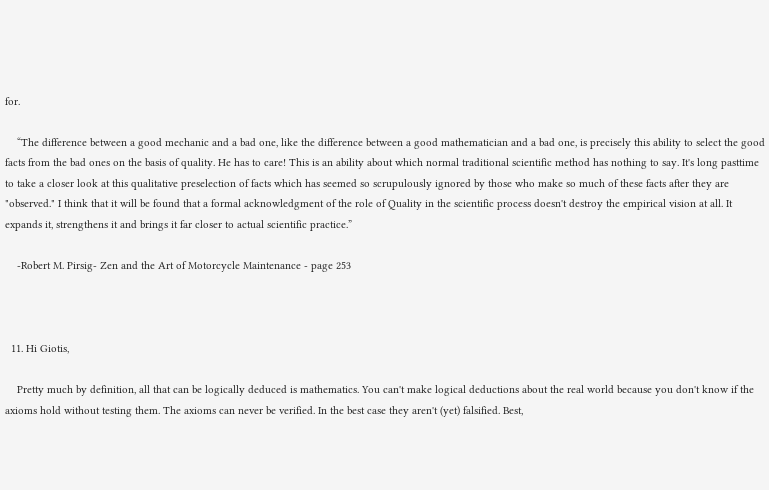for.

    “The difference between a good mechanic and a bad one, like the difference between a good mathematician and a bad one, is precisely this ability to select the good facts from the bad ones on the basis of quality. He has to care! This is an ability about which normal traditional scientific method has nothing to say. It's long pasttime to take a closer look at this qualitative preselection of facts which has seemed so scrupulously ignored by those who make so much of these facts after they are "observed." I think that it will be found that a formal acknowledgment of the role of Quality in the scientific process doesn't destroy the empirical vision at all. It expands it, strengthens it and brings it far closer to actual scientific practice.”

    -Robert M. Pirsig- Zen and the Art of Motorcycle Maintenance - page 253



  11. Hi Giotis,

    Pretty much by definition, all that can be logically deduced is mathematics. You can't make logical deductions about the real world because you don't know if the axioms hold without testing them. The axioms can never be verified. In the best case they aren't (yet) falsified. Best,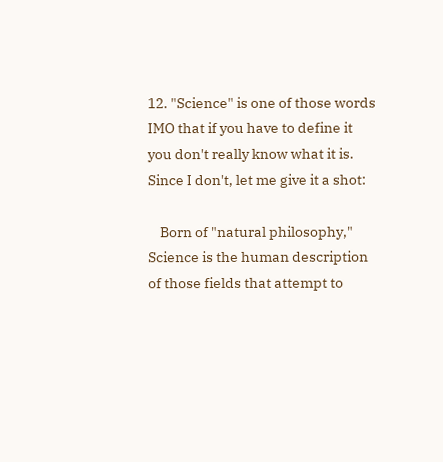12. "Science" is one of those words IMO that if you have to define it you don't really know what it is. Since I don't, let me give it a shot:

    Born of "natural philosophy," Science is the human description of those fields that attempt to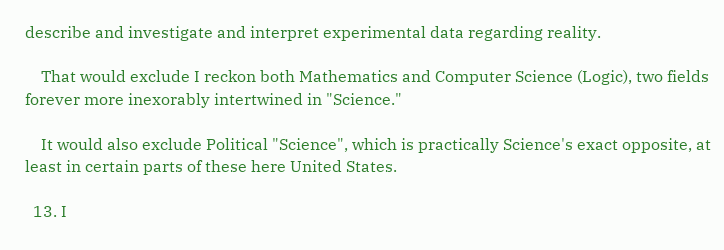describe and investigate and interpret experimental data regarding reality.

    That would exclude I reckon both Mathematics and Computer Science (Logic), two fields forever more inexorably intertwined in "Science."

    It would also exclude Political "Science", which is practically Science's exact opposite, at least in certain parts of these here United States.

  13. I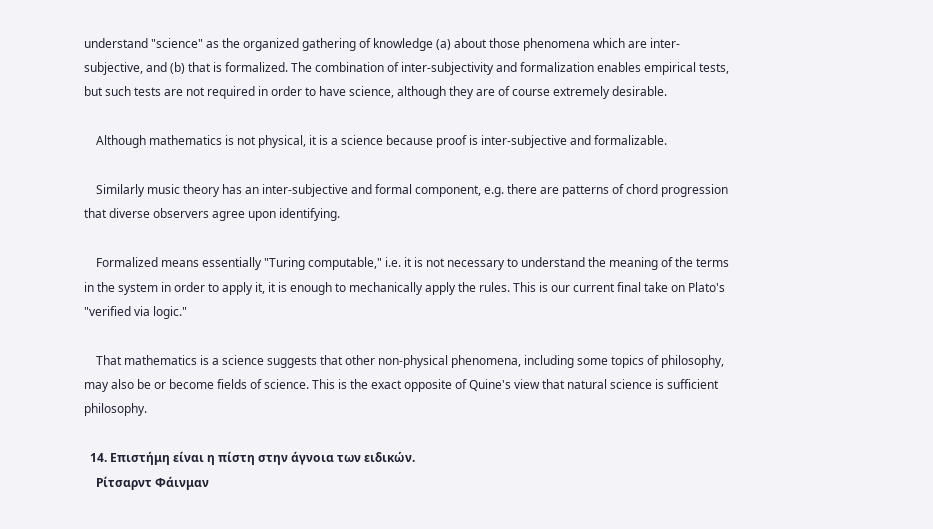understand "science" as the organized gathering of knowledge (a) about those phenomena which are inter-subjective, and (b) that is formalized. The combination of inter-subjectivity and formalization enables empirical tests, but such tests are not required in order to have science, although they are of course extremely desirable.

    Although mathematics is not physical, it is a science because proof is inter-subjective and formalizable.

    Similarly music theory has an inter-subjective and formal component, e.g. there are patterns of chord progression that diverse observers agree upon identifying.

    Formalized means essentially "Turing computable," i.e. it is not necessary to understand the meaning of the terms in the system in order to apply it, it is enough to mechanically apply the rules. This is our current final take on Plato's "verified via logic."

    That mathematics is a science suggests that other non-physical phenomena, including some topics of philosophy, may also be or become fields of science. This is the exact opposite of Quine's view that natural science is sufficient philosophy.

  14. Επιστήμη είναι η πίστη στην άγνοια των ειδικών.
    Ρίτσαρντ Φάινμαν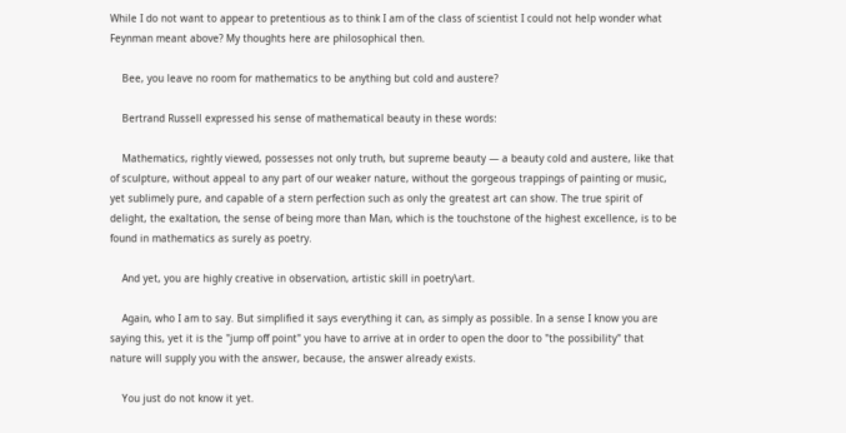While I do not want to appear to pretentious as to think I am of the class of scientist I could not help wonder what Feynman meant above? My thoughts here are philosophical then.

    Bee, you leave no room for mathematics to be anything but cold and austere?

    Bertrand Russell expressed his sense of mathematical beauty in these words:

    Mathematics, rightly viewed, possesses not only truth, but supreme beauty — a beauty cold and austere, like that of sculpture, without appeal to any part of our weaker nature, without the gorgeous trappings of painting or music, yet sublimely pure, and capable of a stern perfection such as only the greatest art can show. The true spirit of delight, the exaltation, the sense of being more than Man, which is the touchstone of the highest excellence, is to be found in mathematics as surely as poetry.

    And yet, you are highly creative in observation, artistic skill in poetry\art.

    Again, who I am to say. But simplified it says everything it can, as simply as possible. In a sense I know you are saying this, yet it is the "jump off point" you have to arrive at in order to open the door to "the possibility" that nature will supply you with the answer, because, the answer already exists.

    You just do not know it yet.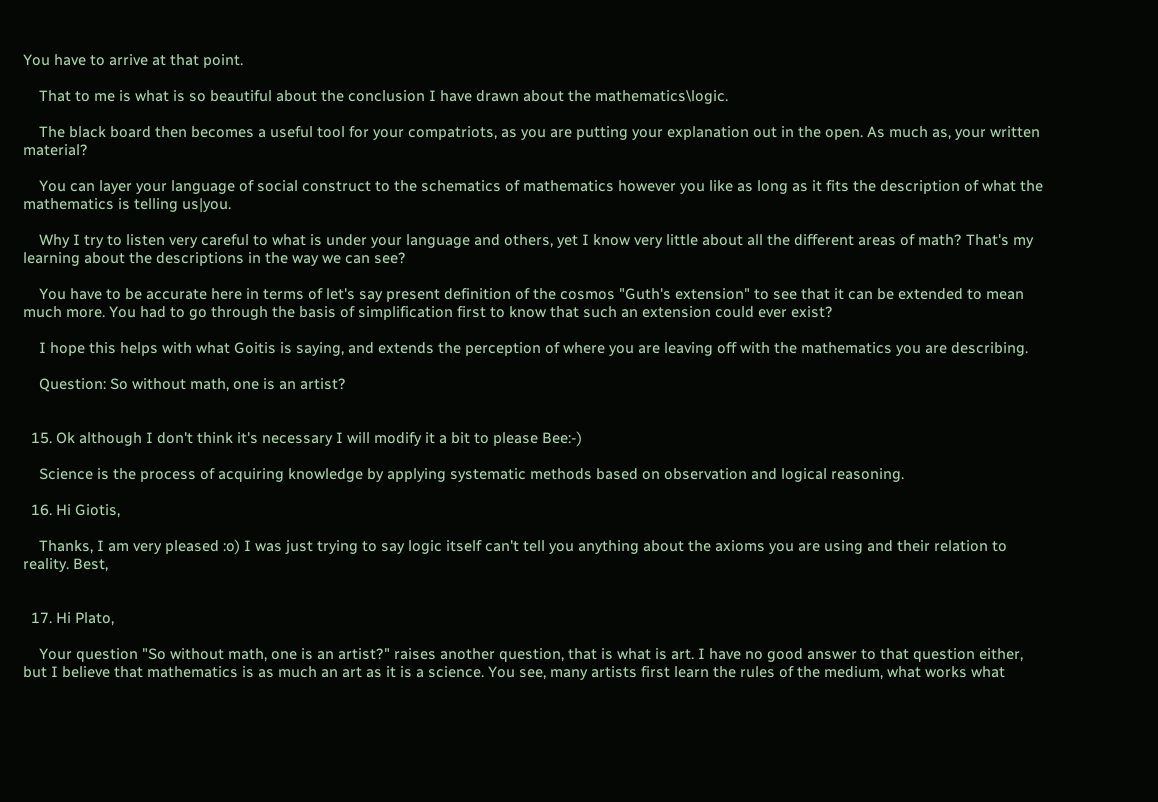You have to arrive at that point.

    That to me is what is so beautiful about the conclusion I have drawn about the mathematics\logic.

    The black board then becomes a useful tool for your compatriots, as you are putting your explanation out in the open. As much as, your written material?

    You can layer your language of social construct to the schematics of mathematics however you like as long as it fits the description of what the mathematics is telling us|you.

    Why I try to listen very careful to what is under your language and others, yet I know very little about all the different areas of math? That's my learning about the descriptions in the way we can see?

    You have to be accurate here in terms of let's say present definition of the cosmos "Guth's extension" to see that it can be extended to mean much more. You had to go through the basis of simplification first to know that such an extension could ever exist?

    I hope this helps with what Goitis is saying, and extends the perception of where you are leaving off with the mathematics you are describing.

    Question: So without math, one is an artist?


  15. Ok although I don't think it's necessary I will modify it a bit to please Bee:-)

    Science is the process of acquiring knowledge by applying systematic methods based on observation and logical reasoning.

  16. Hi Giotis,

    Thanks, I am very pleased :o) I was just trying to say logic itself can't tell you anything about the axioms you are using and their relation to reality. Best,


  17. Hi Plato,

    Your question "So without math, one is an artist?" raises another question, that is what is art. I have no good answer to that question either, but I believe that mathematics is as much an art as it is a science. You see, many artists first learn the rules of the medium, what works what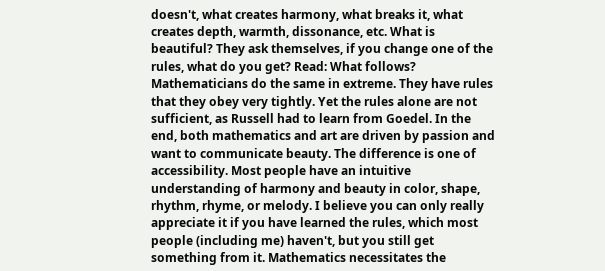doesn't, what creates harmony, what breaks it, what creates depth, warmth, dissonance, etc. What is beautiful? They ask themselves, if you change one of the rules, what do you get? Read: What follows? Mathematicians do the same in extreme. They have rules that they obey very tightly. Yet the rules alone are not sufficient, as Russell had to learn from Goedel. In the end, both mathematics and art are driven by passion and want to communicate beauty. The difference is one of accessibility. Most people have an intuitive understanding of harmony and beauty in color, shape, rhythm, rhyme, or melody. I believe you can only really appreciate it if you have learned the rules, which most people (including me) haven't, but you still get something from it. Mathematics necessitates the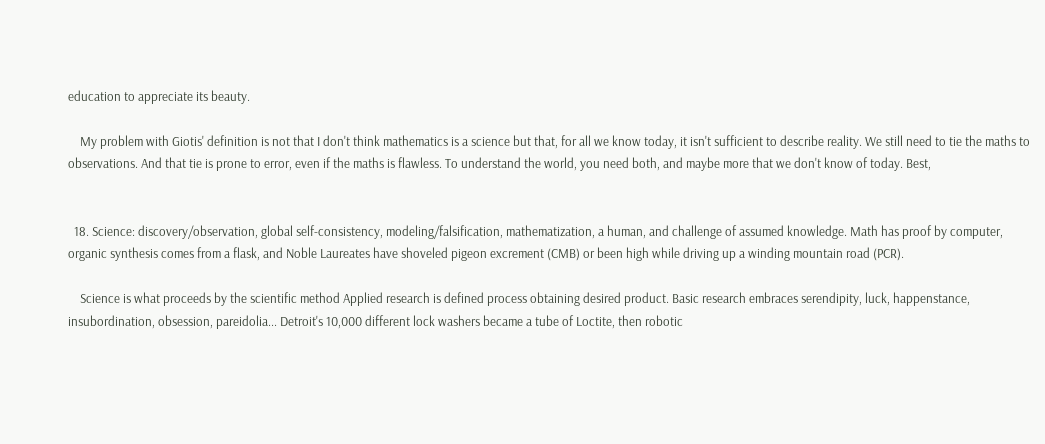education to appreciate its beauty.

    My problem with Giotis' definition is not that I don't think mathematics is a science but that, for all we know today, it isn't sufficient to describe reality. We still need to tie the maths to observations. And that tie is prone to error, even if the maths is flawless. To understand the world, you need both, and maybe more that we don't know of today. Best,


  18. Science: discovery/observation, global self-consistency, modeling/falsification, mathematization, a human, and challenge of assumed knowledge. Math has proof by computer, organic synthesis comes from a flask, and Noble Laureates have shoveled pigeon excrement (CMB) or been high while driving up a winding mountain road (PCR).

    Science is what proceeds by the scientific method Applied research is defined process obtaining desired product. Basic research embraces serendipity, luck, happenstance, insubordination, obsession, pareidolia... Detroit's 10,000 different lock washers became a tube of Loctite, then robotic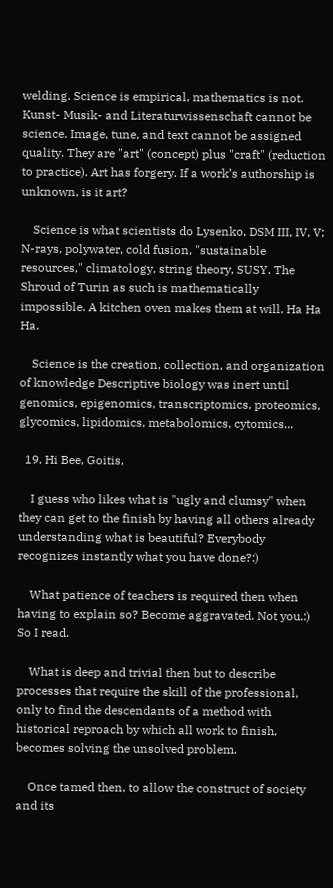welding. Science is empirical, mathematics is not. Kunst- Musik- and Literaturwissenschaft cannot be science. Image, tune, and text cannot be assigned quality. They are "art" (concept) plus "craft" (reduction to practice). Art has forgery. If a work’s authorship is unknown, is it art?

    Science is what scientists do Lysenko, DSM III, IV, V; N-rays, polywater, cold fusion, "sustainable resources," climatology, string theory, SUSY. The Shroud of Turin as such is mathematically impossible. A kitchen oven makes them at will. Ha Ha Ha.

    Science is the creation, collection, and organization of knowledge Descriptive biology was inert until genomics, epigenomics, transcriptomics, proteomics, glycomics, lipidomics, metabolomics, cytomics...

  19. Hi Bee, Goitis,

    I guess who likes what is "ugly and clumsy" when they can get to the finish by having all others already understanding what is beautiful? Everybody recognizes instantly what you have done?:)

    What patience of teachers is required then when having to explain so? Become aggravated. Not you.:) So I read.

    What is deep and trivial then but to describe processes that require the skill of the professional, only to find the descendants of a method with historical reproach by which all work to finish, becomes solving the unsolved problem.

    Once tamed then, to allow the construct of society and its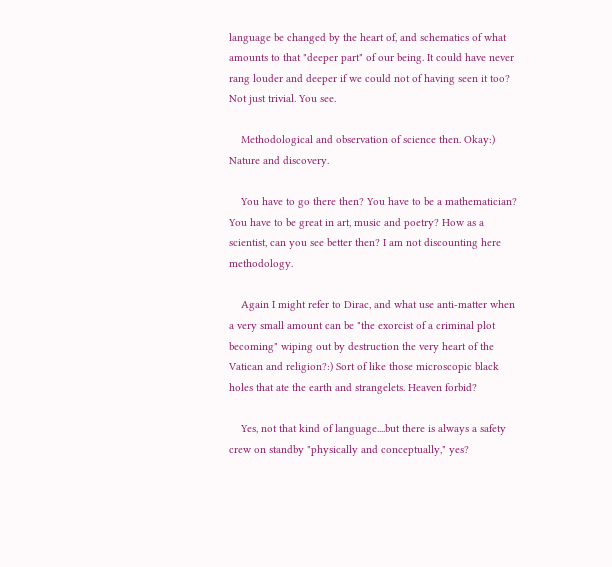language be changed by the heart of, and schematics of what amounts to that "deeper part" of our being. It could have never rang louder and deeper if we could not of having seen it too? Not just trivial. You see.

    Methodological and observation of science then. Okay:) Nature and discovery.

    You have to go there then? You have to be a mathematician? You have to be great in art, music and poetry? How as a scientist, can you see better then? I am not discounting here methodology.

    Again I might refer to Dirac, and what use anti-matter when a very small amount can be "the exorcist of a criminal plot becoming" wiping out by destruction the very heart of the Vatican and religion?:) Sort of like those microscopic black holes that ate the earth and strangelets. Heaven forbid?

    Yes, not that kind of language....but there is always a safety crew on standby "physically and conceptually," yes?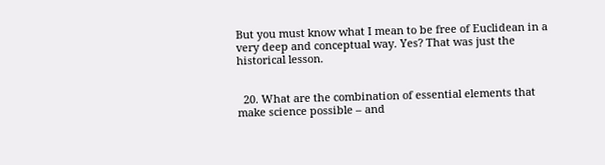But you must know what I mean to be free of Euclidean in a very deep and conceptual way. Yes? That was just the historical lesson.


  20. What are the combination of essential elements that make science possible – and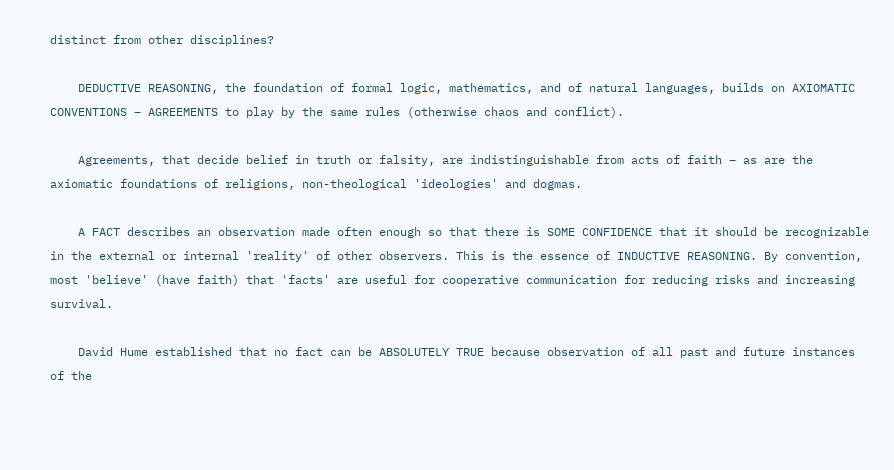distinct from other disciplines?

    DEDUCTIVE REASONING, the foundation of formal logic, mathematics, and of natural languages, builds on AXIOMATIC CONVENTIONS – AGREEMENTS to play by the same rules (otherwise chaos and conflict).

    Agreements, that decide belief in truth or falsity, are indistinguishable from acts of faith – as are the axiomatic foundations of religions, non-theological 'ideologies' and dogmas.

    A FACT describes an observation made often enough so that there is SOME CONFIDENCE that it should be recognizable in the external or internal 'reality' of other observers. This is the essence of INDUCTIVE REASONING. By convention, most 'believe' (have faith) that 'facts' are useful for cooperative communication for reducing risks and increasing survival.

    David Hume established that no fact can be ABSOLUTELY TRUE because observation of all past and future instances of the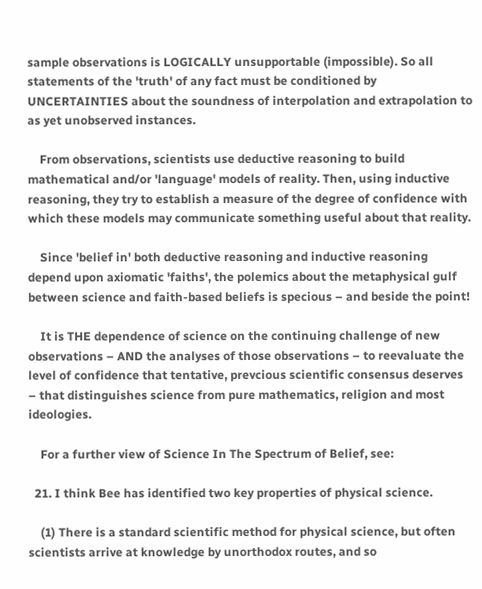sample observations is LOGICALLY unsupportable (impossible). So all statements of the 'truth' of any fact must be conditioned by UNCERTAINTIES about the soundness of interpolation and extrapolation to as yet unobserved instances.

    From observations, scientists use deductive reasoning to build mathematical and/or 'language' models of reality. Then, using inductive reasoning, they try to establish a measure of the degree of confidence with which these models may communicate something useful about that reality.

    Since 'belief in' both deductive reasoning and inductive reasoning depend upon axiomatic 'faiths', the polemics about the metaphysical gulf between science and faith-based beliefs is specious – and beside the point!

    It is THE dependence of science on the continuing challenge of new observations – AND the analyses of those observations – to reevaluate the level of confidence that tentative, prevcious scientific consensus deserves – that distinguishes science from pure mathematics, religion and most ideologies.

    For a further view of Science In The Spectrum of Belief, see:

  21. I think Bee has identified two key properties of physical science.

    (1) There is a standard scientific method for physical science, but often scientists arrive at knowledge by unorthodox routes, and so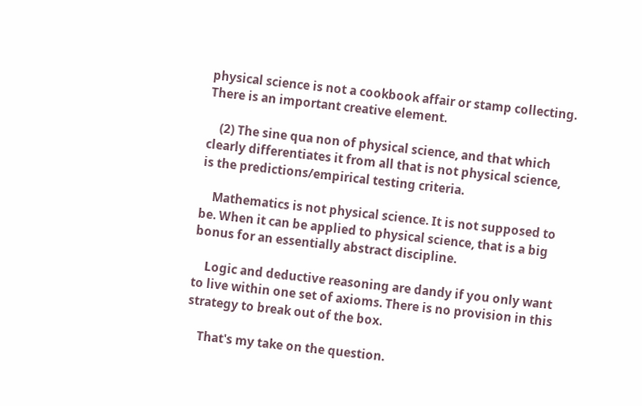physical science is not a cookbook affair or stamp collecting. There is an important creative element.

    (2) The sine qua non of physical science, and that which clearly differentiates it from all that is not physical science, is the predictions/empirical testing criteria.

    Mathematics is not physical science. It is not supposed to be. When it can be applied to physical science, that is a big bonus for an essentially abstract discipline.

    Logic and deductive reasoning are dandy if you only want to live within one set of axioms. There is no provision in this strategy to break out of the box.

    That's my take on the question.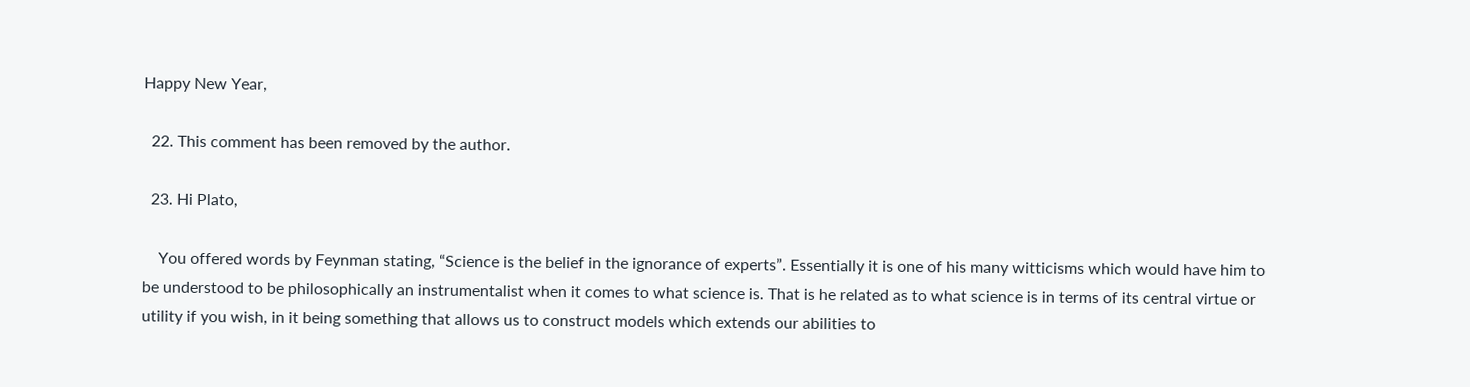Happy New Year,

  22. This comment has been removed by the author.

  23. Hi Plato,

    You offered words by Feynman stating, “Science is the belief in the ignorance of experts”. Essentially it is one of his many witticisms which would have him to be understood to be philosophically an instrumentalist when it comes to what science is. That is he related as to what science is in terms of its central virtue or utility if you wish, in it being something that allows us to construct models which extends our abilities to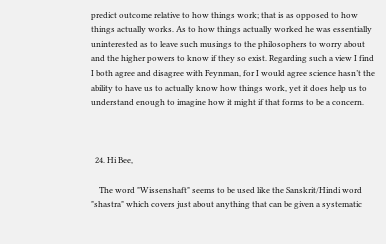predict outcome relative to how things work; that is as opposed to how things actually works. As to how things actually worked he was essentially uninterested as to leave such musings to the philosophers to worry about and the higher powers to know if they so exist. Regarding such a view I find I both agree and disagree with Feynman, for I would agree science hasn’t the ability to have us to actually know how things work, yet it does help us to understand enough to imagine how it might if that forms to be a concern.



  24. Hi Bee,

    The word "Wissenshaft" seems to be used like the Sanskrit/Hindi word "shastra" which covers just about anything that can be given a systematic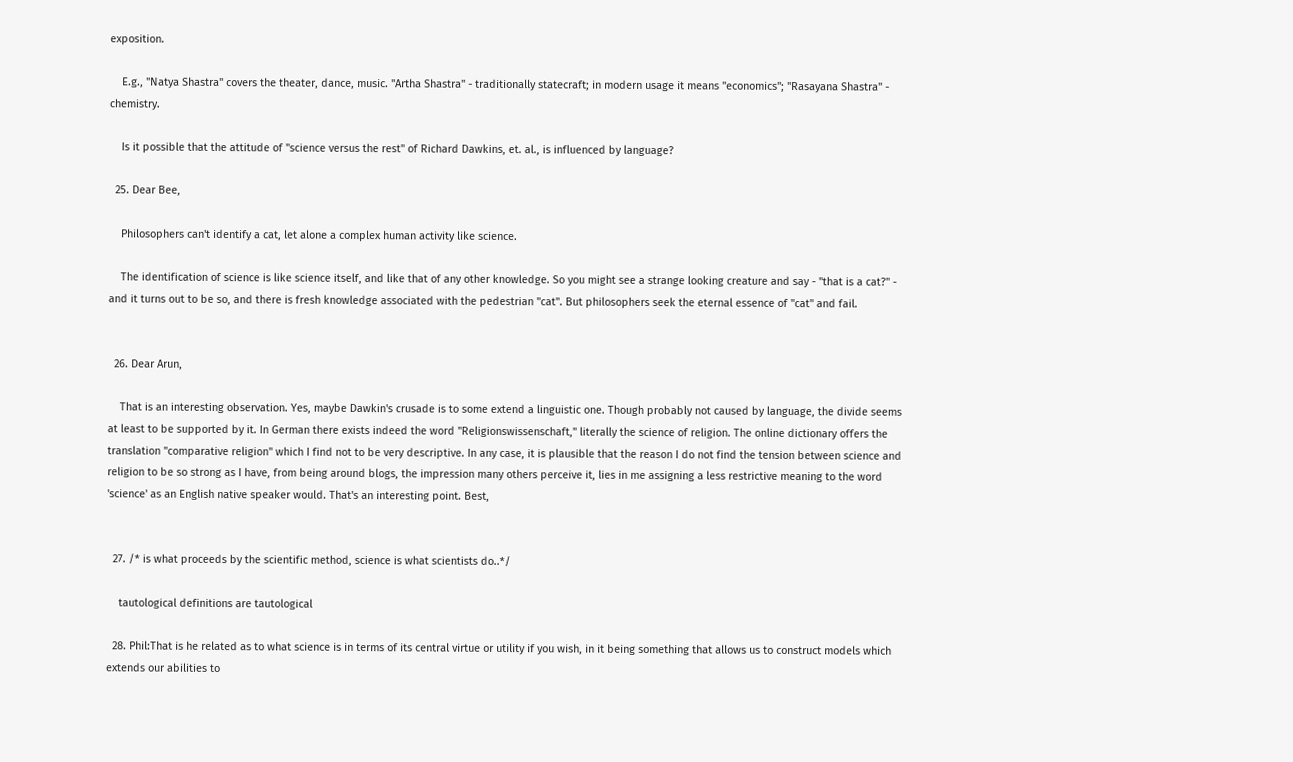exposition.

    E.g., "Natya Shastra" covers the theater, dance, music. "Artha Shastra" - traditionally statecraft; in modern usage it means "economics"; "Rasayana Shastra" - chemistry.

    Is it possible that the attitude of "science versus the rest" of Richard Dawkins, et. al., is influenced by language?

  25. Dear Bee,

    Philosophers can't identify a cat, let alone a complex human activity like science.

    The identification of science is like science itself, and like that of any other knowledge. So you might see a strange looking creature and say - "that is a cat?" - and it turns out to be so, and there is fresh knowledge associated with the pedestrian "cat". But philosophers seek the eternal essence of "cat" and fail.


  26. Dear Arun,

    That is an interesting observation. Yes, maybe Dawkin's crusade is to some extend a linguistic one. Though probably not caused by language, the divide seems at least to be supported by it. In German there exists indeed the word "Religionswissenschaft," literally the science of religion. The online dictionary offers the translation "comparative religion" which I find not to be very descriptive. In any case, it is plausible that the reason I do not find the tension between science and religion to be so strong as I have, from being around blogs, the impression many others perceive it, lies in me assigning a less restrictive meaning to the word 'science' as an English native speaker would. That's an interesting point. Best,


  27. /* is what proceeds by the scientific method, science is what scientists do..*/

    tautological definitions are tautological

  28. Phil:That is he related as to what science is in terms of its central virtue or utility if you wish, in it being something that allows us to construct models which extends our abilities to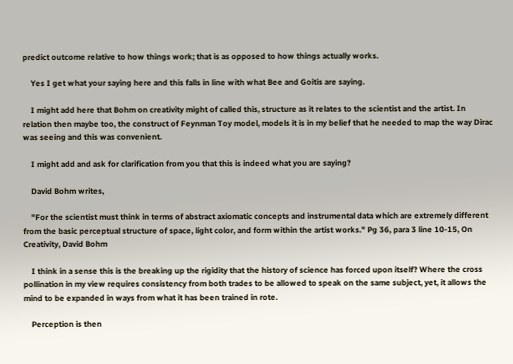predict outcome relative to how things work; that is as opposed to how things actually works.

    Yes I get what your saying here and this falls in line with what Bee and Goitis are saying.

    I might add here that Bohm on creativity might of called this, structure as it relates to the scientist and the artist. In relation then maybe too, the construct of Feynman Toy model, models it is in my belief that he needed to map the way Dirac was seeing and this was convenient.

    I might add and ask for clarification from you that this is indeed what you are saying?

    David Bohm writes,

    "For the scientist must think in terms of abstract axiomatic concepts and instrumental data which are extremely different from the basic perceptual structure of space, light color, and form within the artist works." Pg 36, para 3 line 10-15, On Creativity, David Bohm

    I think in a sense this is the breaking up the rigidity that the history of science has forced upon itself? Where the cross pollination in my view requires consistency from both trades to be allowed to speak on the same subject, yet, it allows the mind to be expanded in ways from what it has been trained in rote.

    Perception is then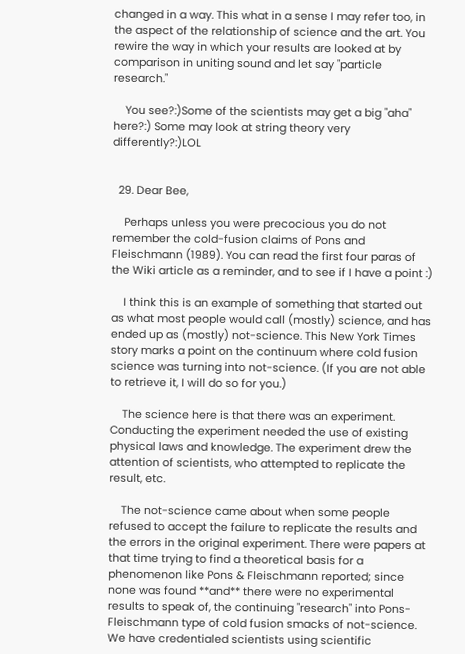changed in a way. This what in a sense I may refer too, in the aspect of the relationship of science and the art. You rewire the way in which your results are looked at by comparison in uniting sound and let say "particle research."

    You see?:)Some of the scientists may get a big "aha" here?:) Some may look at string theory very differently?:)LOL


  29. Dear Bee,

    Perhaps unless you were precocious you do not remember the cold-fusion claims of Pons and Fleischmann (1989). You can read the first four paras of the Wiki article as a reminder, and to see if I have a point :)

    I think this is an example of something that started out as what most people would call (mostly) science, and has ended up as (mostly) not-science. This New York Times story marks a point on the continuum where cold fusion science was turning into not-science. (If you are not able to retrieve it, I will do so for you.)

    The science here is that there was an experiment. Conducting the experiment needed the use of existing physical laws and knowledge. The experiment drew the attention of scientists, who attempted to replicate the result, etc.

    The not-science came about when some people refused to accept the failure to replicate the results and the errors in the original experiment. There were papers at that time trying to find a theoretical basis for a phenomenon like Pons & Fleischmann reported; since none was found **and** there were no experimental results to speak of, the continuing "research" into Pons-Fleischmann type of cold fusion smacks of not-science. We have credentialed scientists using scientific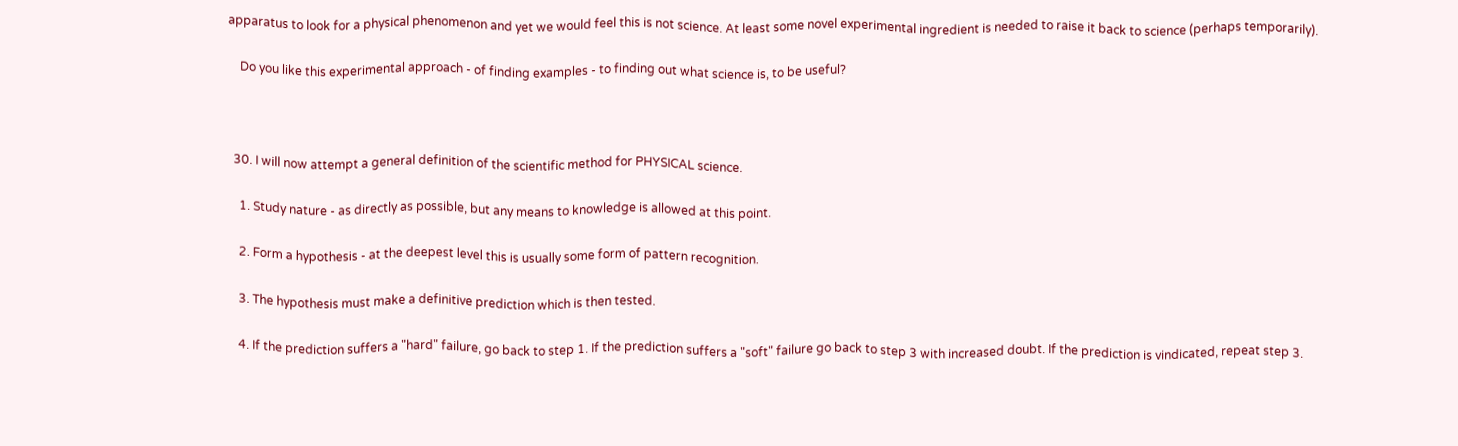apparatus to look for a physical phenomenon and yet we would feel this is not science. At least some novel experimental ingredient is needed to raise it back to science (perhaps temporarily).

    Do you like this experimental approach - of finding examples - to finding out what science is, to be useful?



  30. I will now attempt a general definition of the scientific method for PHYSICAL science.

    1. Study nature - as directly as possible, but any means to knowledge is allowed at this point.

    2. Form a hypothesis - at the deepest level this is usually some form of pattern recognition.

    3. The hypothesis must make a definitive prediction which is then tested.

    4. If the prediction suffers a "hard" failure, go back to step 1. If the prediction suffers a "soft" failure go back to step 3 with increased doubt. If the prediction is vindicated, repeat step 3.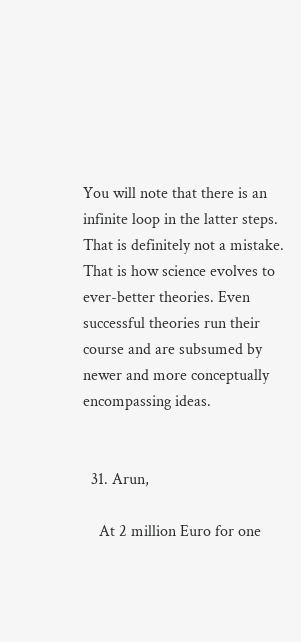You will note that there is an infinite loop in the latter steps. That is definitely not a mistake. That is how science evolves to ever-better theories. Even successful theories run their course and are subsumed by newer and more conceptually encompassing ideas.


  31. Arun,

    At 2 million Euro for one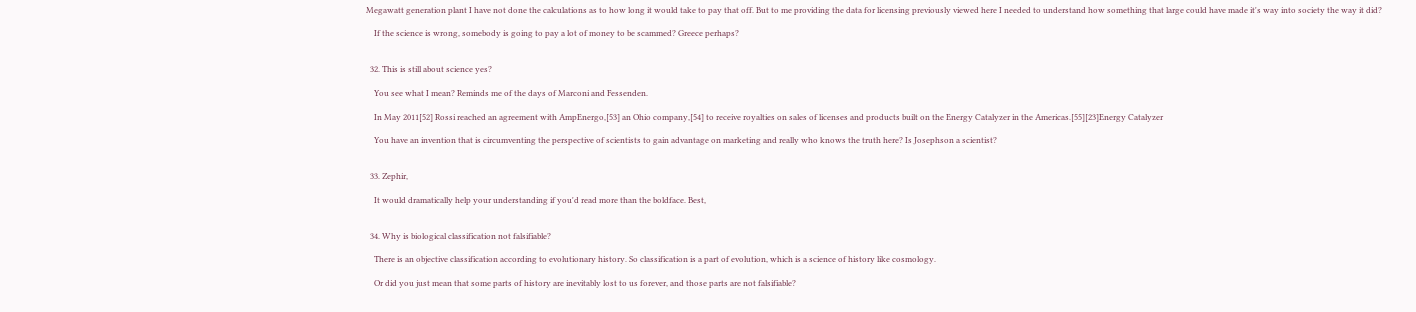Megawatt generation plant I have not done the calculations as to how long it would take to pay that off. But to me providing the data for licensing previously viewed here I needed to understand how something that large could have made it's way into society the way it did?

    If the science is wrong, somebody is going to pay a lot of money to be scammed? Greece perhaps?


  32. This is still about science yes?

    You see what I mean? Reminds me of the days of Marconi and Fessenden.

    In May 2011[52] Rossi reached an agreement with AmpEnergo,[53] an Ohio company,[54] to receive royalties on sales of licenses and products built on the Energy Catalyzer in the Americas.[55][23]Energy Catalyzer

    You have an invention that is circumventing the perspective of scientists to gain advantage on marketing and really who knows the truth here? Is Josephson a scientist?


  33. Zephir,

    It would dramatically help your understanding if you'd read more than the boldface. Best,


  34. Why is biological classification not falsifiable?

    There is an objective classification according to evolutionary history. So classification is a part of evolution, which is a science of history like cosmology.

    Or did you just mean that some parts of history are inevitably lost to us forever, and those parts are not falsifiable?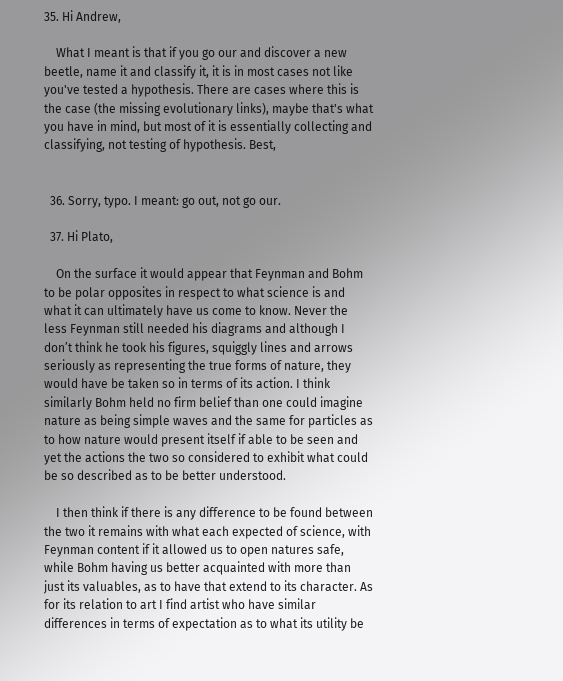35. Hi Andrew,

    What I meant is that if you go our and discover a new beetle, name it and classify it, it is in most cases not like you've tested a hypothesis. There are cases where this is the case (the missing evolutionary links), maybe that's what you have in mind, but most of it is essentially collecting and classifying, not testing of hypothesis. Best,


  36. Sorry, typo. I meant: go out, not go our.

  37. Hi Plato,

    On the surface it would appear that Feynman and Bohm to be polar opposites in respect to what science is and what it can ultimately have us come to know. Never the less Feynman still needed his diagrams and although I don’t think he took his figures, squiggly lines and arrows seriously as representing the true forms of nature, they would have be taken so in terms of its action. I think similarly Bohm held no firm belief than one could imagine nature as being simple waves and the same for particles as to how nature would present itself if able to be seen and yet the actions the two so considered to exhibit what could be so described as to be better understood.

    I then think if there is any difference to be found between the two it remains with what each expected of science, with Feynman content if it allowed us to open natures safe, while Bohm having us better acquainted with more than just its valuables, as to have that extend to its character. As for its relation to art I find artist who have similar differences in terms of expectation as to what its utility be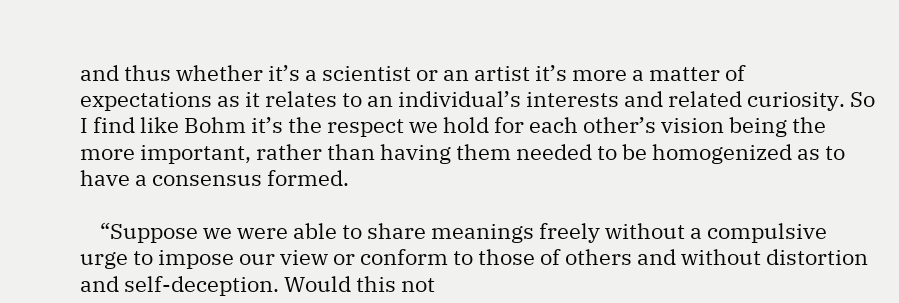and thus whether it’s a scientist or an artist it’s more a matter of expectations as it relates to an individual’s interests and related curiosity. So I find like Bohm it’s the respect we hold for each other’s vision being the more important, rather than having them needed to be homogenized as to have a consensus formed.

    “Suppose we were able to share meanings freely without a compulsive urge to impose our view or conform to those of others and without distortion and self-deception. Would this not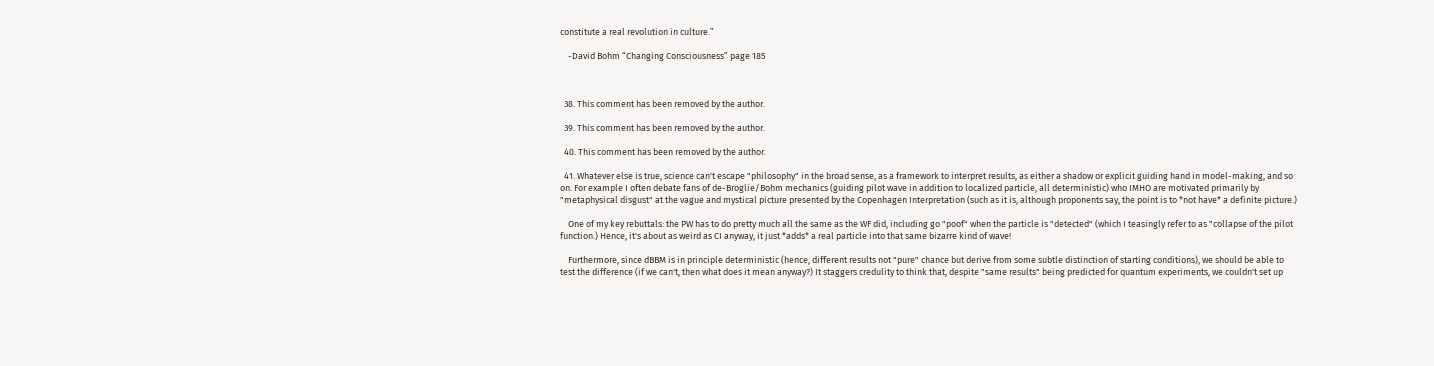constitute a real revolution in culture.”

    -David Bohm “Changing Consciousness” page 185



  38. This comment has been removed by the author.

  39. This comment has been removed by the author.

  40. This comment has been removed by the author.

  41. Whatever else is true, science can't escape "philosophy" in the broad sense, as a framework to interpret results, as either a shadow or explicit guiding hand in model-making, and so on. For example I often debate fans of de-Broglie/Bohm mechanics (guiding pilot wave in addition to localized particle, all deterministic) who IMHO are motivated primarily by "metaphysical disgust" at the vague and mystical picture presented by the Copenhagen Interpretation (such as it is, although proponents say, the point is to *not have* a definite picture.)

    One of my key rebuttals: the PW has to do pretty much all the same as the WF did, including go "poof" when the particle is "detected" (which I teasingly refer to as "collapse of the pilot function.) Hence, it's about as weird as CI anyway, it just *adds* a real particle into that same bizarre kind of wave!

    Furthermore, since dBBM is in principle deterministic (hence, different results not "pure" chance but derive from some subtle distinction of starting conditions), we should be able to test the difference (if we can't, then what does it mean anyway?) It staggers credulity to think that, despite "same results" being predicted for quantum experiments, we couldn't set up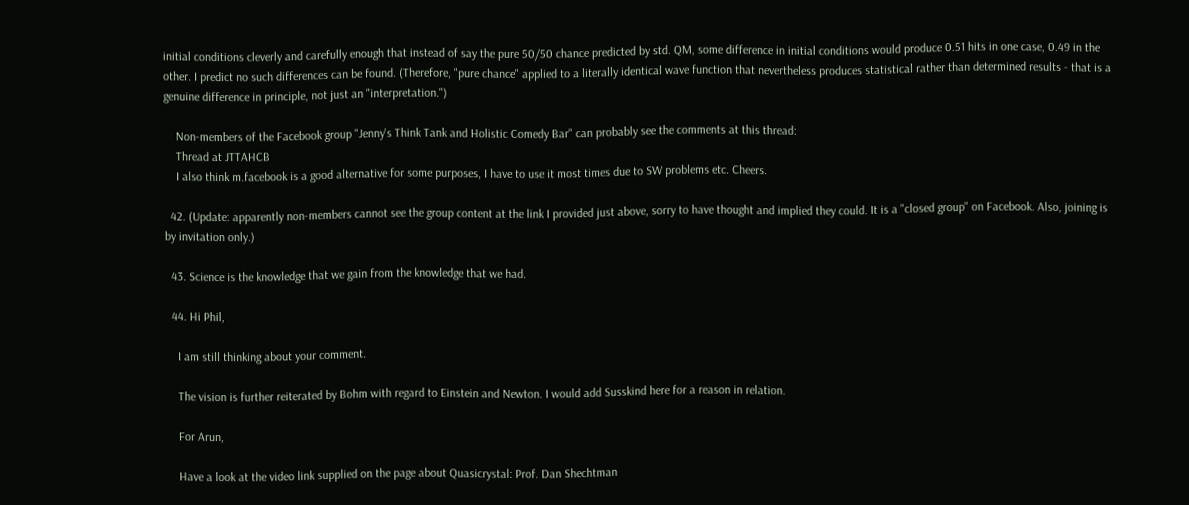initial conditions cleverly and carefully enough that instead of say the pure 50/50 chance predicted by std. QM, some difference in initial conditions would produce 0.51 hits in one case, 0.49 in the other. I predict no such differences can be found. (Therefore, "pure chance" applied to a literally identical wave function that nevertheless produces statistical rather than determined results - that is a genuine difference in principle, not just an "interpretation.")

    Non-members of the Facebook group "Jenny's Think Tank and Holistic Comedy Bar" can probably see the comments at this thread:
    Thread at JTTAHCB
    I also think m.facebook is a good alternative for some purposes, I have to use it most times due to SW problems etc. Cheers.

  42. (Update: apparently non-members cannot see the group content at the link I provided just above, sorry to have thought and implied they could. It is a "closed group" on Facebook. Also, joining is by invitation only.)

  43. Science is the knowledge that we gain from the knowledge that we had.

  44. Hi Phil,

    I am still thinking about your comment.

    The vision is further reiterated by Bohm with regard to Einstein and Newton. I would add Susskind here for a reason in relation.

    For Arun,

    Have a look at the video link supplied on the page about Quasicrystal: Prof. Dan Shechtman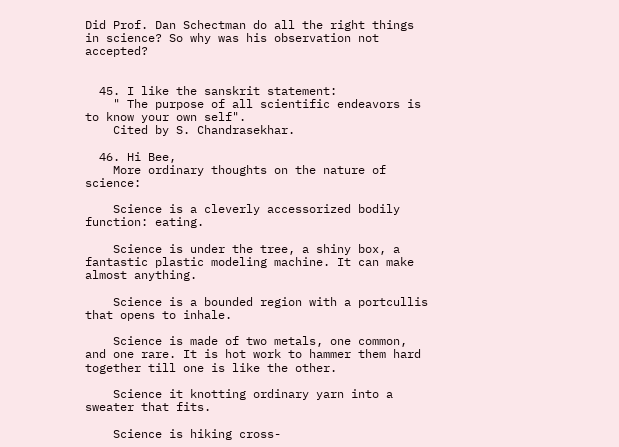Did Prof. Dan Schectman do all the right things in science? So why was his observation not accepted?


  45. I like the sanskrit statement:
    " The purpose of all scientific endeavors is to know your own self".
    Cited by S. Chandrasekhar.

  46. Hi Bee,
    More ordinary thoughts on the nature of science:

    Science is a cleverly accessorized bodily function: eating.

    Science is under the tree, a shiny box, a fantastic plastic modeling machine. It can make almost anything.

    Science is a bounded region with a portcullis that opens to inhale.

    Science is made of two metals, one common, and one rare. It is hot work to hammer them hard together till one is like the other.

    Science it knotting ordinary yarn into a sweater that fits.

    Science is hiking cross-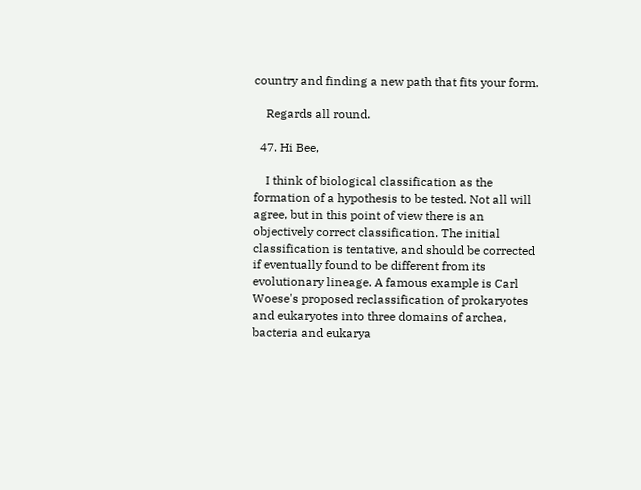country and finding a new path that fits your form.

    Regards all round.

  47. Hi Bee,

    I think of biological classification as the formation of a hypothesis to be tested. Not all will agree, but in this point of view there is an objectively correct classification. The initial classification is tentative, and should be corrected if eventually found to be different from its evolutionary lineage. A famous example is Carl Woese's proposed reclassification of prokaryotes and eukaryotes into three domains of archea, bacteria and eukarya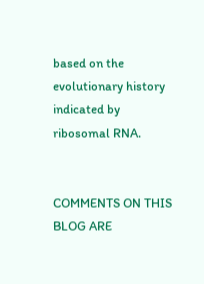based on the evolutionary history indicated by ribosomal RNA.


COMMENTS ON THIS BLOG ARE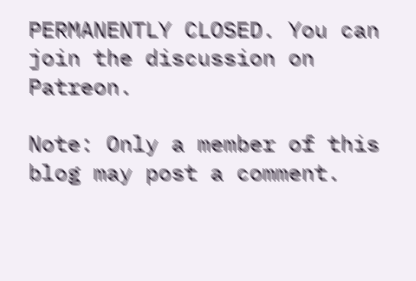PERMANENTLY CLOSED. You can join the discussion on Patreon.

Note: Only a member of this blog may post a comment.